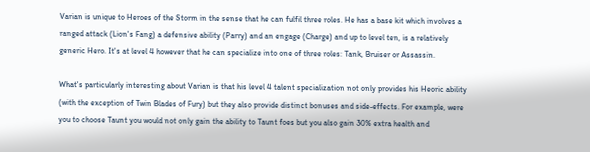Varian is unique to Heroes of the Storm in the sense that he can fulfil three roles. He has a base kit which involves a ranged attack (Lion's Fang) a defensive ability (Parry) and an engage (Charge) and up to level ten, is a relatively generic Hero. It's at level 4 however that he can specialize into one of three roles: Tank, Bruiser or Assassin.

What's particularly interesting about Varian is that his level 4 talent specialization not only provides his Heoric ability (with the exception of Twin Blades of Fury) but they also provide distinct bonuses and side-effects. For example, were you to choose Taunt you would not only gain the ability to Taunt foes but you also gain 30% extra health and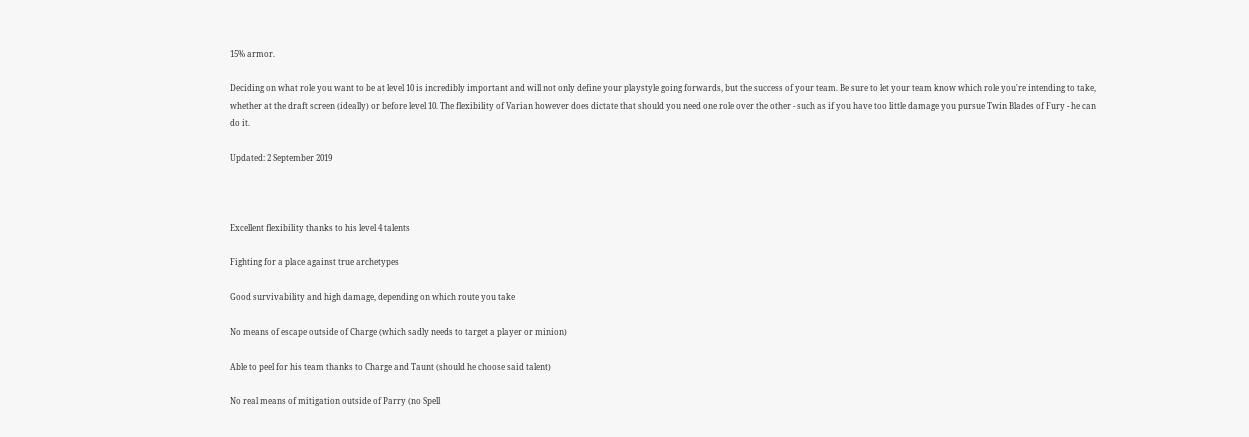15% armor.

Deciding on what role you want to be at level 10 is incredibly important and will not only define your playstyle going forwards, but the success of your team. Be sure to let your team know which role you're intending to take, whether at the draft screen (ideally) or before level 10. The flexibility of Varian however does dictate that should you need one role over the other - such as if you have too little damage you pursue Twin Blades of Fury - he can do it.

Updated: 2 September 2019



Excellent flexibility thanks to his level 4 talents

Fighting for a place against true archetypes

Good survivability and high damage, depending on which route you take

No means of escape outside of Charge (which sadly needs to target a player or minion)

Able to peel for his team thanks to Charge and Taunt (should he choose said talent)

No real means of mitigation outside of Parry (no Spell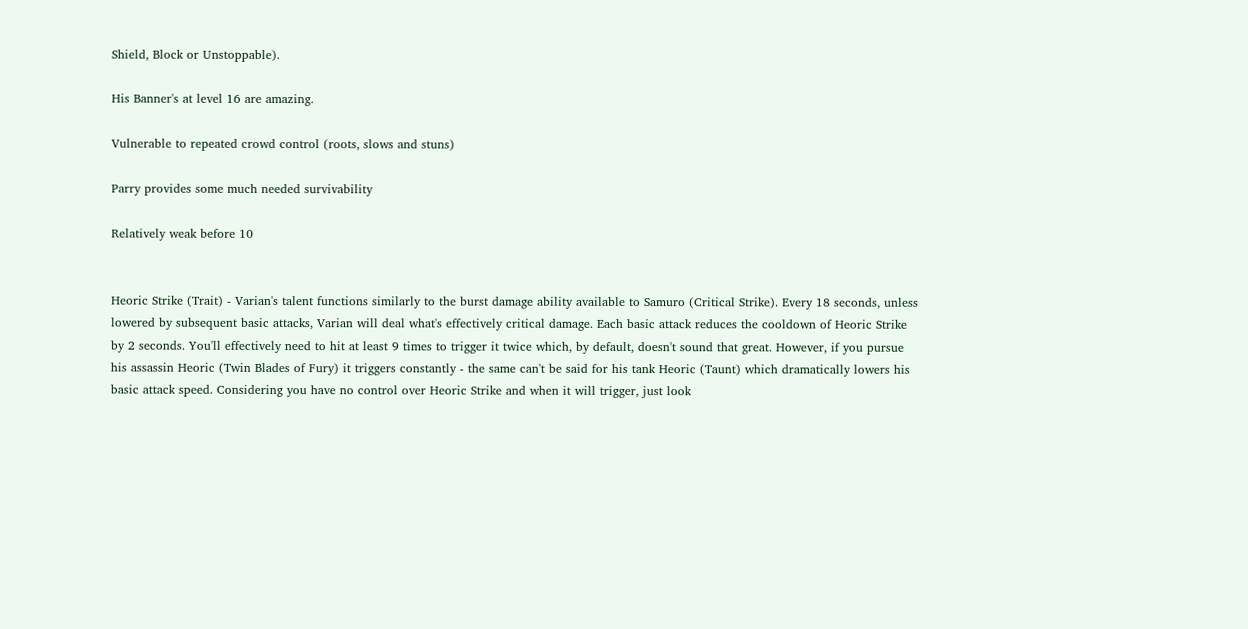Shield, Block or Unstoppable).

His Banner's at level 16 are amazing.

Vulnerable to repeated crowd control (roots, slows and stuns)

Parry provides some much needed survivability

Relatively weak before 10


Heoric Strike (Trait) - Varian's talent functions similarly to the burst damage ability available to Samuro (Critical Strike). Every 18 seconds, unless lowered by subsequent basic attacks, Varian will deal what's effectively critical damage. Each basic attack reduces the cooldown of Heoric Strike by 2 seconds. You'll effectively need to hit at least 9 times to trigger it twice which, by default, doesn't sound that great. However, if you pursue his assassin Heoric (Twin Blades of Fury) it triggers constantly - the same can't be said for his tank Heoric (Taunt) which dramatically lowers his basic attack speed. Considering you have no control over Heoric Strike and when it will trigger, just look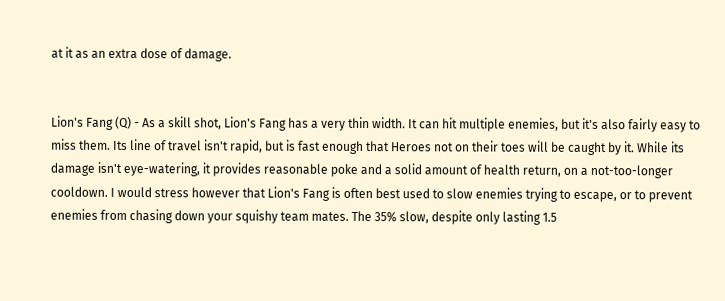at it as an extra dose of damage.


Lion's Fang (Q) - As a skill shot, Lion's Fang has a very thin width. It can hit multiple enemies, but it's also fairly easy to miss them. Its line of travel isn't rapid, but is fast enough that Heroes not on their toes will be caught by it. While its damage isn't eye-watering, it provides reasonable poke and a solid amount of health return, on a not-too-longer cooldown. I would stress however that Lion's Fang is often best used to slow enemies trying to escape, or to prevent enemies from chasing down your squishy team mates. The 35% slow, despite only lasting 1.5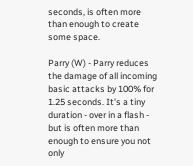seconds, is often more than enough to create some space.

Parry (W) - Parry reduces the damage of all incoming basic attacks by 100% for 1.25 seconds. It's a tiny duration - over in a flash - but is often more than enough to ensure you not only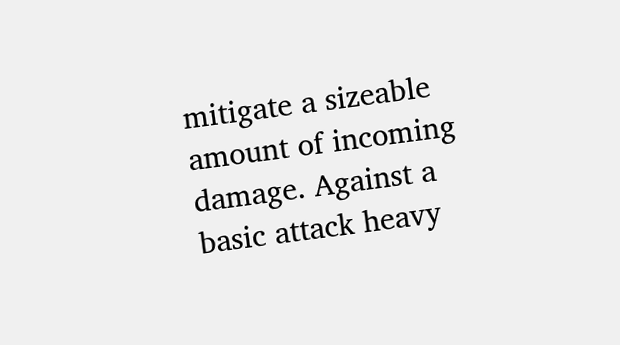mitigate a sizeable amount of incoming damage. Against a basic attack heavy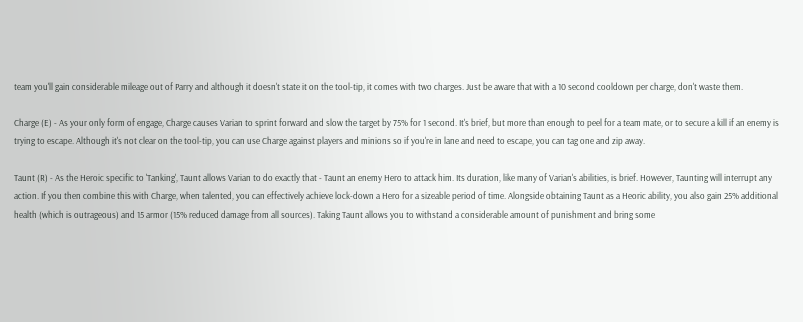team you'll gain considerable mileage out of Parry and although it doesn't state it on the tool-tip, it comes with two charges. Just be aware that with a 10 second cooldown per charge, don't waste them.

Charge (E) - As your only form of engage, Charge causes Varian to sprint forward and slow the target by 75% for 1 second. It's brief, but more than enough to peel for a team mate, or to secure a kill if an enemy is trying to escape. Although it's not clear on the tool-tip, you can use Charge against players and minions so if you're in lane and need to escape, you can tag one and zip away.

Taunt (R) - As the Heroic specific to 'Tanking', Taunt allows Varian to do exactly that - Taunt an enemy Hero to attack him. Its duration, like many of Varian's abilities, is brief. However, Taunting will interrupt any action. If you then combine this with Charge, when talented, you can effectively achieve lock-down a Hero for a sizeable period of time. Alongside obtaining Taunt as a Heoric ability, you also gain 25% additional health (which is outrageous) and 15 armor (15% reduced damage from all sources). Taking Taunt allows you to withstand a considerable amount of punishment and bring some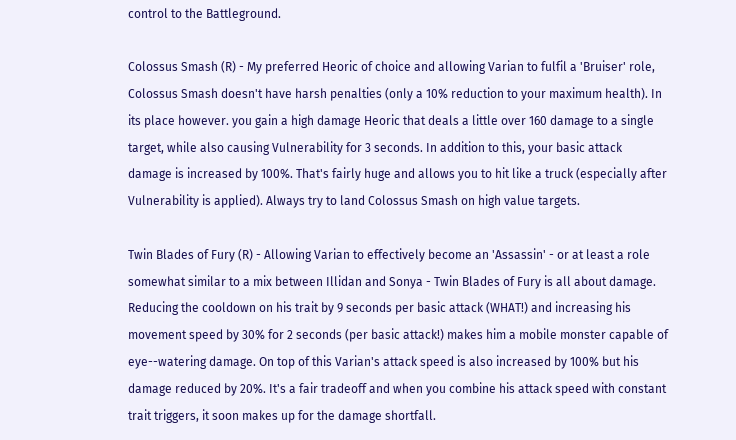control to the Battleground.

Colossus Smash (R) - My preferred Heoric of choice and allowing Varian to fulfil a 'Bruiser' role, Colossus Smash doesn't have harsh penalties (only a 10% reduction to your maximum health). In its place however. you gain a high damage Heoric that deals a little over 160 damage to a single target, while also causing Vulnerability for 3 seconds. In addition to this, your basic attack damage is increased by 100%. That's fairly huge and allows you to hit like a truck (especially after Vulnerability is applied). Always try to land Colossus Smash on high value targets.

Twin Blades of Fury (R) - Allowing Varian to effectively become an 'Assassin' - or at least a role somewhat similar to a mix between Illidan and Sonya - Twin Blades of Fury is all about damage. Reducing the cooldown on his trait by 9 seconds per basic attack (WHAT!) and increasing his movement speed by 30% for 2 seconds (per basic attack!) makes him a mobile monster capable of eye--watering damage. On top of this Varian's attack speed is also increased by 100% but his damage reduced by 20%. It's a fair tradeoff and when you combine his attack speed with constant trait triggers, it soon makes up for the damage shortfall.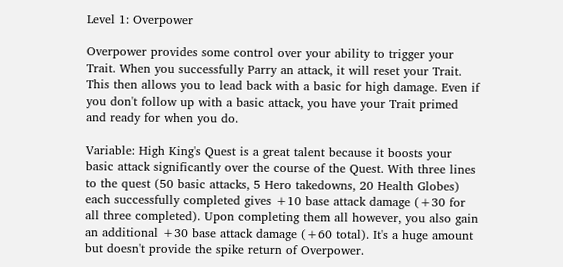Level 1: Overpower

Overpower provides some control over your ability to trigger your Trait. When you successfully Parry an attack, it will reset your Trait. This then allows you to lead back with a basic for high damage. Even if you don't follow up with a basic attack, you have your Trait primed and ready for when you do.

Variable: High King's Quest is a great talent because it boosts your basic attack significantly over the course of the Quest. With three lines to the quest (50 basic attacks, 5 Hero takedowns, 20 Health Globes) each successfully completed gives +10 base attack damage (+30 for all three completed). Upon completing them all however, you also gain an additional +30 base attack damage (+60 total). It's a huge amount but doesn't provide the spike return of Overpower.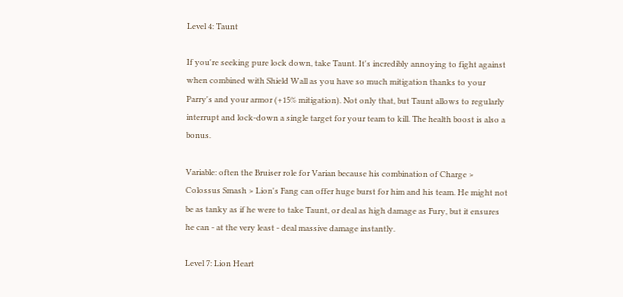Level 4: Taunt

If you're seeking pure lock down, take Taunt. It's incredibly annoying to fight against when combined with Shield Wall as you have so much mitigation thanks to your Parry's and your armor (+15% mitigation). Not only that, but Taunt allows to regularly interrupt and lock-down a single target for your team to kill. The health boost is also a bonus.

Variable: often the Bruiser role for Varian because his combination of Charge > Colossus Smash > Lion's Fang can offer huge burst for him and his team. He might not be as tanky as if he were to take Taunt, or deal as high damage as Fury, but it ensures he can - at the very least - deal massive damage instantly.

Level 7: Lion Heart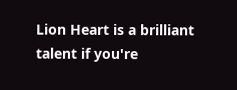Lion Heart is a brilliant talent if you're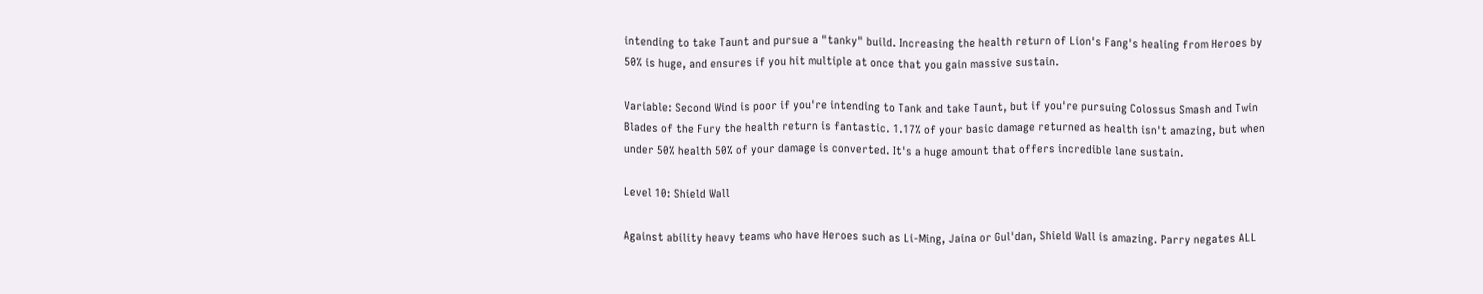intending to take Taunt and pursue a "tanky" build. Increasing the health return of Lion's Fang's healing from Heroes by 50% is huge, and ensures if you hit multiple at once that you gain massive sustain.

Variable: Second Wind is poor if you're intending to Tank and take Taunt, but if you're pursuing Colossus Smash and Twin Blades of the Fury the health return is fantastic. 1.17% of your basic damage returned as health isn't amazing, but when under 50% health 50% of your damage is converted. It's a huge amount that offers incredible lane sustain.

Level 10: Shield Wall

Against ability heavy teams who have Heroes such as Li-Ming, Jaina or Gul'dan, Shield Wall is amazing. Parry negates ALL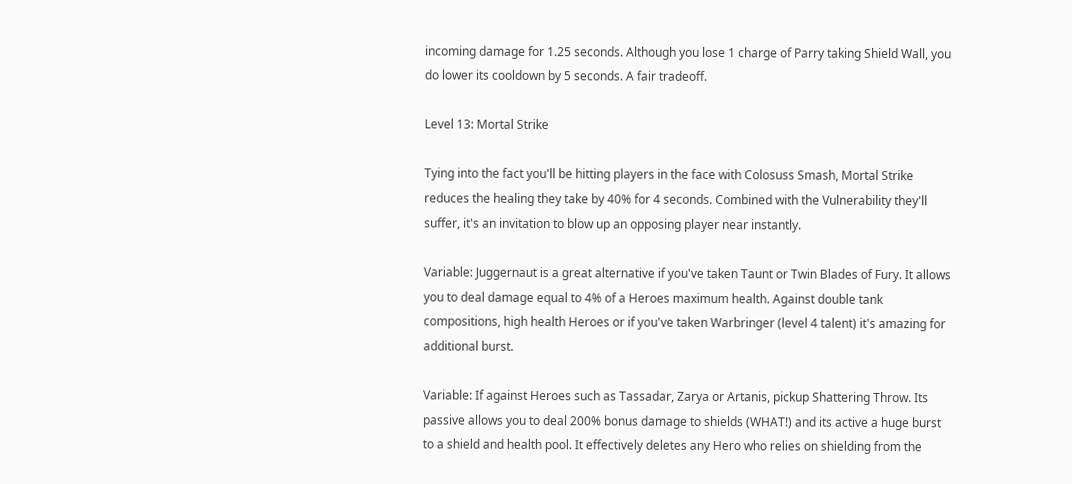incoming damage for 1.25 seconds. Although you lose 1 charge of Parry taking Shield Wall, you do lower its cooldown by 5 seconds. A fair tradeoff.

Level 13: Mortal Strike

Tying into the fact you'll be hitting players in the face with Colosuss Smash, Mortal Strike reduces the healing they take by 40% for 4 seconds. Combined with the Vulnerability they'll suffer, it's an invitation to blow up an opposing player near instantly.

Variable: Juggernaut is a great alternative if you've taken Taunt or Twin Blades of Fury. It allows you to deal damage equal to 4% of a Heroes maximum health. Against double tank compositions, high health Heroes or if you've taken Warbringer (level 4 talent) it's amazing for additional burst.

Variable: If against Heroes such as Tassadar, Zarya or Artanis, pickup Shattering Throw. Its passive allows you to deal 200% bonus damage to shields (WHAT!) and its active a huge burst to a shield and health pool. It effectively deletes any Hero who relies on shielding from the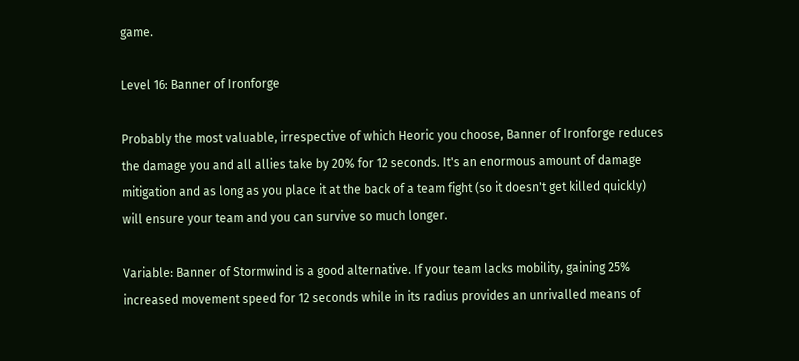game.

Level 16: Banner of Ironforge

Probably the most valuable, irrespective of which Heoric you choose, Banner of Ironforge reduces the damage you and all allies take by 20% for 12 seconds. It's an enormous amount of damage mitigation and as long as you place it at the back of a team fight (so it doesn't get killed quickly) will ensure your team and you can survive so much longer.

Variable: Banner of Stormwind is a good alternative. If your team lacks mobility, gaining 25% increased movement speed for 12 seconds while in its radius provides an unrivalled means of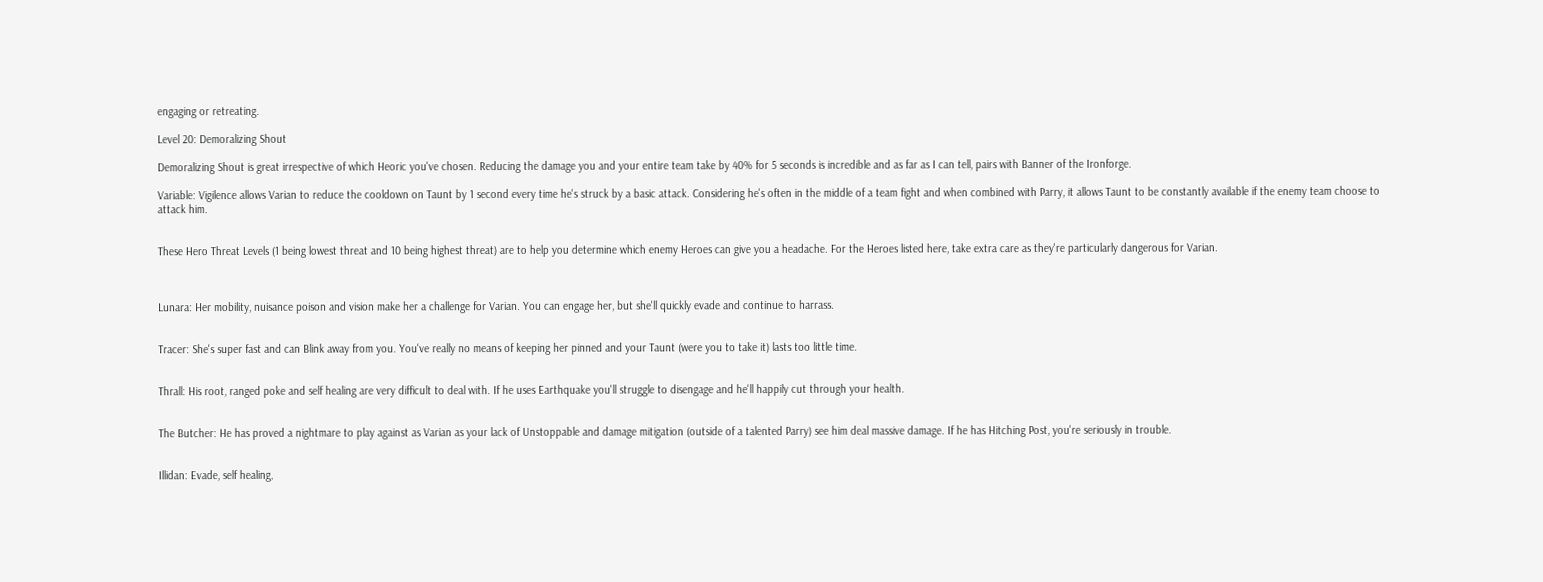engaging or retreating.

Level 20: Demoralizing Shout

Demoralizing Shout is great irrespective of which Heoric you've chosen. Reducing the damage you and your entire team take by 40% for 5 seconds is incredible and as far as I can tell, pairs with Banner of the Ironforge.

Variable: Vigilence allows Varian to reduce the cooldown on Taunt by 1 second every time he's struck by a basic attack. Considering he's often in the middle of a team fight and when combined with Parry, it allows Taunt to be constantly available if the enemy team choose to attack him.


These Hero Threat Levels (1 being lowest threat and 10 being highest threat) are to help you determine which enemy Heroes can give you a headache. For the Heroes listed here, take extra care as they're particularly dangerous for Varian.



Lunara: Her mobility, nuisance poison and vision make her a challenge for Varian. You can engage her, but she'll quickly evade and continue to harrass.


Tracer: She's super fast and can Blink away from you. You've really no means of keeping her pinned and your Taunt (were you to take it) lasts too little time.


Thrall: His root, ranged poke and self healing are very difficult to deal with. If he uses Earthquake you'll struggle to disengage and he'll happily cut through your health.


The Butcher: He has proved a nightmare to play against as Varian as your lack of Unstoppable and damage mitigation (outside of a talented Parry) see him deal massive damage. If he has Hitching Post, you're seriously in trouble.


Illidan: Evade, self healing,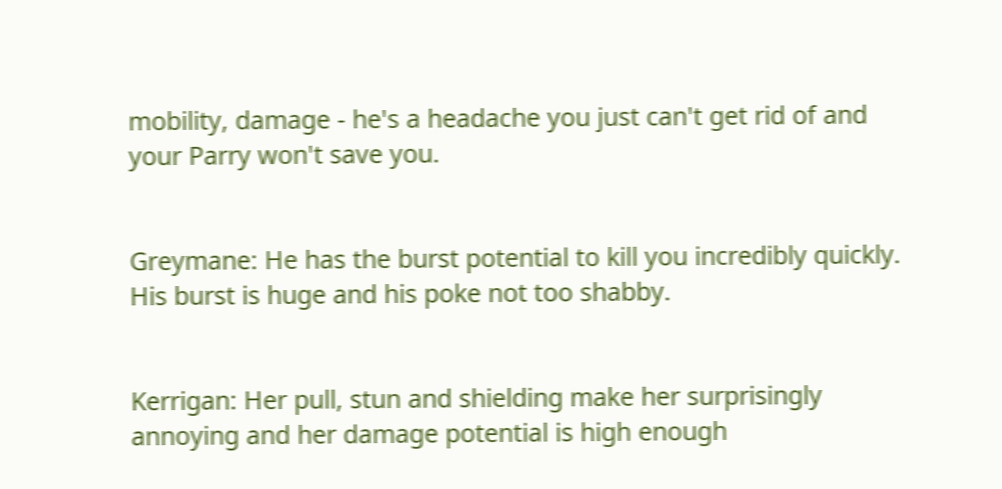mobility, damage - he's a headache you just can't get rid of and your Parry won't save you.


Greymane: He has the burst potential to kill you incredibly quickly. His burst is huge and his poke not too shabby.


Kerrigan: Her pull, stun and shielding make her surprisingly annoying and her damage potential is high enough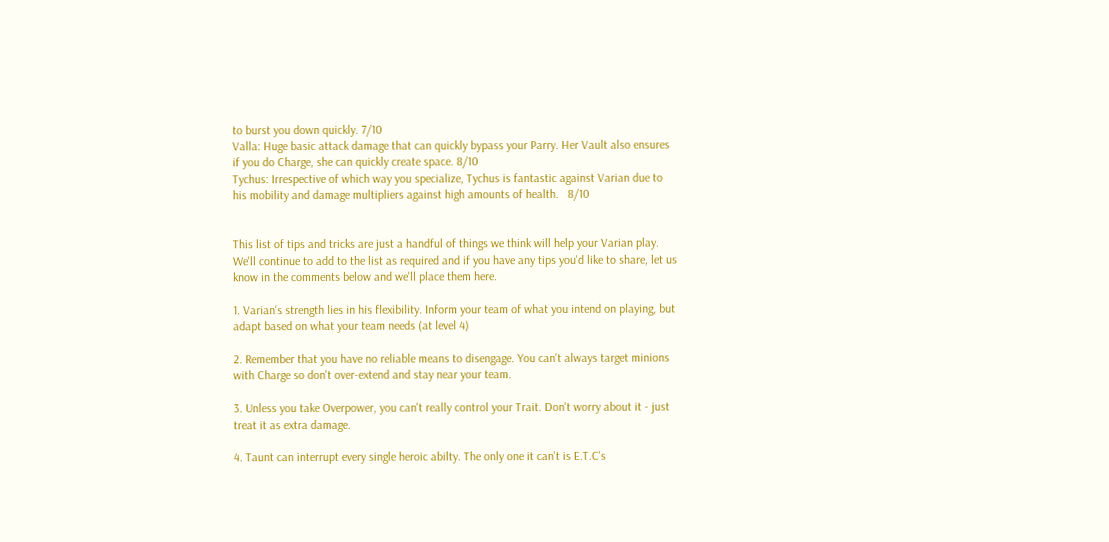to burst you down quickly. 7/10
Valla: Huge basic attack damage that can quickly bypass your Parry. Her Vault also ensures if you do Charge, she can quickly create space. 8/10
Tychus: Irrespective of which way you specialize, Tychus is fantastic against Varian due to his mobility and damage multipliers against high amounts of health.   8/10


This list of tips and tricks are just a handful of things we think will help your Varian play. We'll continue to add to the list as required and if you have any tips you'd like to share, let us know in the comments below and we'll place them here.

1. Varian's strength lies in his flexibility. Inform your team of what you intend on playing, but adapt based on what your team needs (at level 4)

2. Remember that you have no reliable means to disengage. You can't always target minions with Charge so don't over-extend and stay near your team.

3. Unless you take Overpower, you can't really control your Trait. Don't worry about it - just treat it as extra damage.

4. Taunt can interrupt every single heroic abilty. The only one it can't is E.T.C's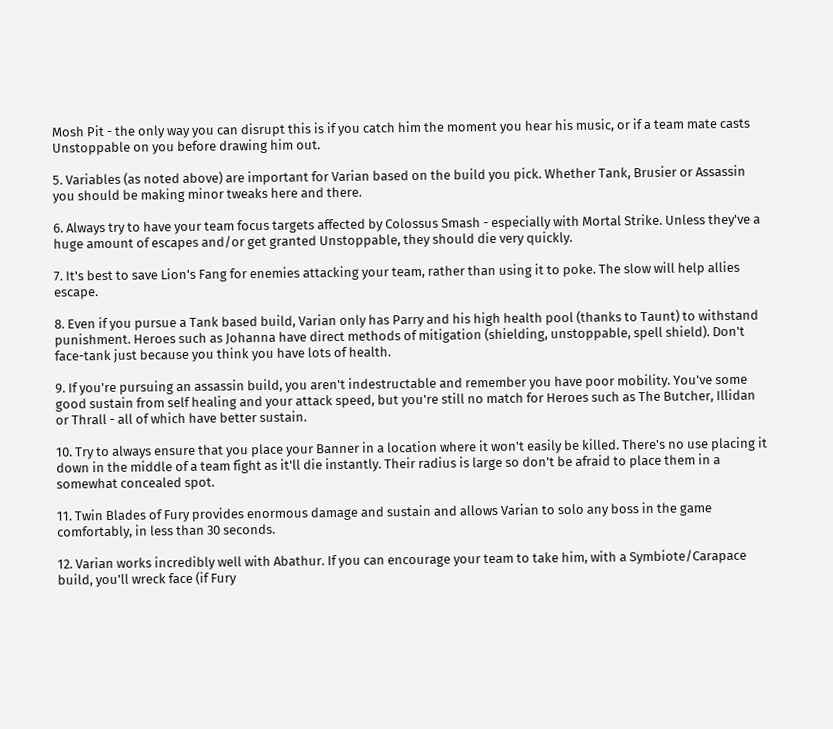Mosh Pit - the only way you can disrupt this is if you catch him the moment you hear his music, or if a team mate casts Unstoppable on you before drawing him out.

5. Variables (as noted above) are important for Varian based on the build you pick. Whether Tank, Brusier or Assassin you should be making minor tweaks here and there.

6. Always try to have your team focus targets affected by Colossus Smash - especially with Mortal Strike. Unless they've a huge amount of escapes and/or get granted Unstoppable, they should die very quickly.

7. It's best to save Lion's Fang for enemies attacking your team, rather than using it to poke. The slow will help allies escape.

8. Even if you pursue a Tank based build, Varian only has Parry and his high health pool (thanks to Taunt) to withstand punishment. Heroes such as Johanna have direct methods of mitigation (shielding, unstoppable, spell shield). Don't face-tank just because you think you have lots of health.

9. If you're pursuing an assassin build, you aren't indestructable and remember you have poor mobility. You've some good sustain from self healing and your attack speed, but you're still no match for Heroes such as The Butcher, Illidan or Thrall - all of which have better sustain.

10. Try to always ensure that you place your Banner in a location where it won't easily be killed. There's no use placing it down in the middle of a team fight as it'll die instantly. Their radius is large so don't be afraid to place them in a somewhat concealed spot.

11. Twin Blades of Fury provides enormous damage and sustain and allows Varian to solo any boss in the game comfortably, in less than 30 seconds.

12. Varian works incredibly well with Abathur. If you can encourage your team to take him, with a Symbiote/Carapace build, you'll wreck face (if Fury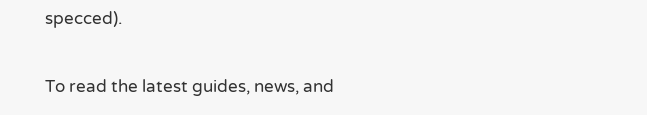specced).

To read the latest guides, news, and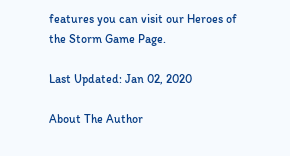features you can visit our Heroes of the Storm Game Page.

Last Updated: Jan 02, 2020

About The Author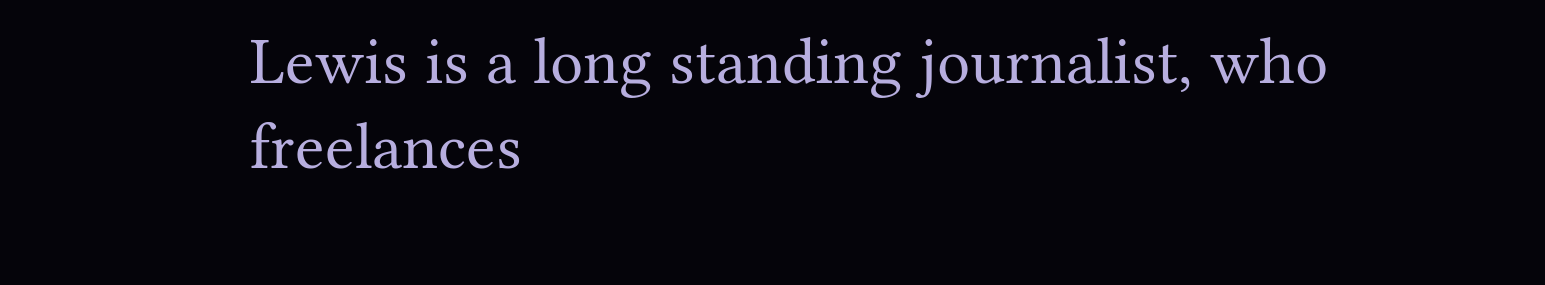Lewis is a long standing journalist, who freelances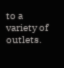to a variety of outlets.